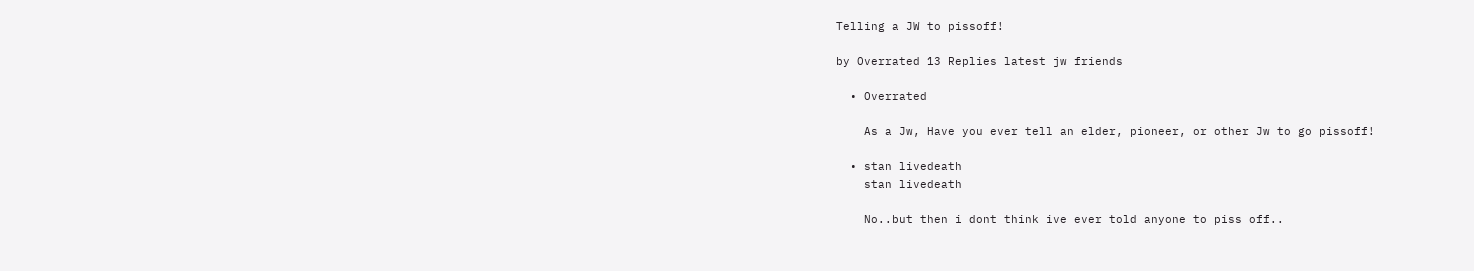Telling a JW to pissoff!

by Overrated 13 Replies latest jw friends

  • Overrated

    As a Jw, Have you ever tell an elder, pioneer, or other Jw to go pissoff!

  • stan livedeath
    stan livedeath

    No..but then i dont think ive ever told anyone to piss off..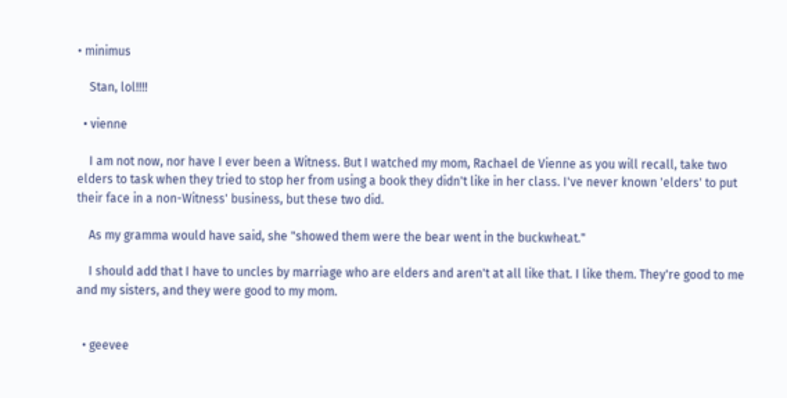• minimus

    Stan, lol!!!!

  • vienne

    I am not now, nor have I ever been a Witness. But I watched my mom, Rachael de Vienne as you will recall, take two elders to task when they tried to stop her from using a book they didn't like in her class. I've never known 'elders' to put their face in a non-Witness' business, but these two did.

    As my gramma would have said, she "showed them were the bear went in the buckwheat."

    I should add that I have to uncles by marriage who are elders and aren't at all like that. I like them. They're good to me and my sisters, and they were good to my mom.


  • geevee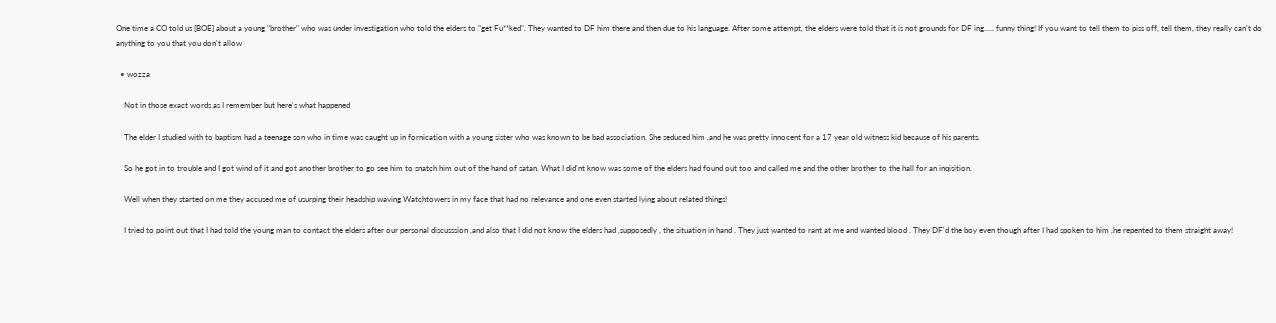One time a CO told us [BOE] about a young "brother" who was under investigation who told the elders to "get Fu**ked". They wanted to DF him there and then due to his language. After some attempt, the elders were told that it is not grounds for DF ing..... funny thing! If you want to tell them to piss off, tell them, they really can't do anything to you that you don't allow

  • wozza

    Not in those exact words as I remember but here's what happened

    The elder I studied with to baptism had a teenage son who in time was caught up in fornication with a young sister who was known to be bad association. She seduced him ,and he was pretty innocent for a 17 year old witness kid because of his parents.

    So he got in to trouble and I got wind of it and got another brother to go see him to snatch him out of the hand of satan. What I did'nt know was some of the elders had found out too and called me and the other brother to the hall for an inqisition.

    Well when they started on me they accused me of usurping their headship waving Watchtowers in my face that had no relevance and one even started lying about related things!

    I tried to point out that I had told the young man to contact the elders after our personal discusssion ,and also that I did not know the elders had ,supposedly , the situation in hand . They just wanted to rant at me and wanted blood . They DF'd the boy even though after I had spoken to him ,he repented to them straight away!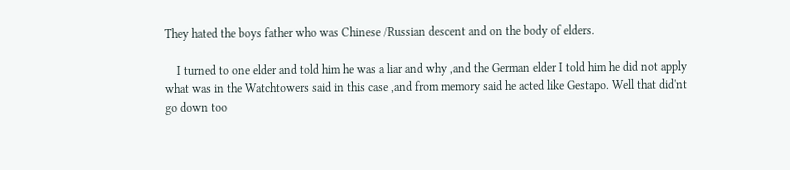They hated the boys father who was Chinese /Russian descent and on the body of elders.

    I turned to one elder and told him he was a liar and why ,and the German elder I told him he did not apply what was in the Watchtowers said in this case ,and from memory said he acted like Gestapo. Well that did'nt go down too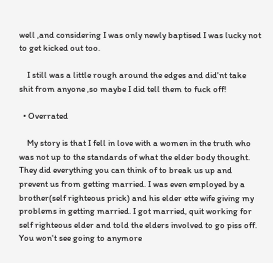well ,and considering I was only newly baptised I was lucky not to get kicked out too.

    I still was a little rough around the edges and did'nt take shit from anyone ,so maybe I did tell them to fuck off!

  • Overrated

    My story is that I fell in love with a women in the truth who was not up to the standards of what the elder body thought. They did everything you can think of to break us up and prevent us from getting married. I was even employed by a brother(self righteous prick) and his elder ette wife giving my problems in getting married. I got married, quit working for self righteous elder and told the elders involved to go piss off. You won't see going to anymore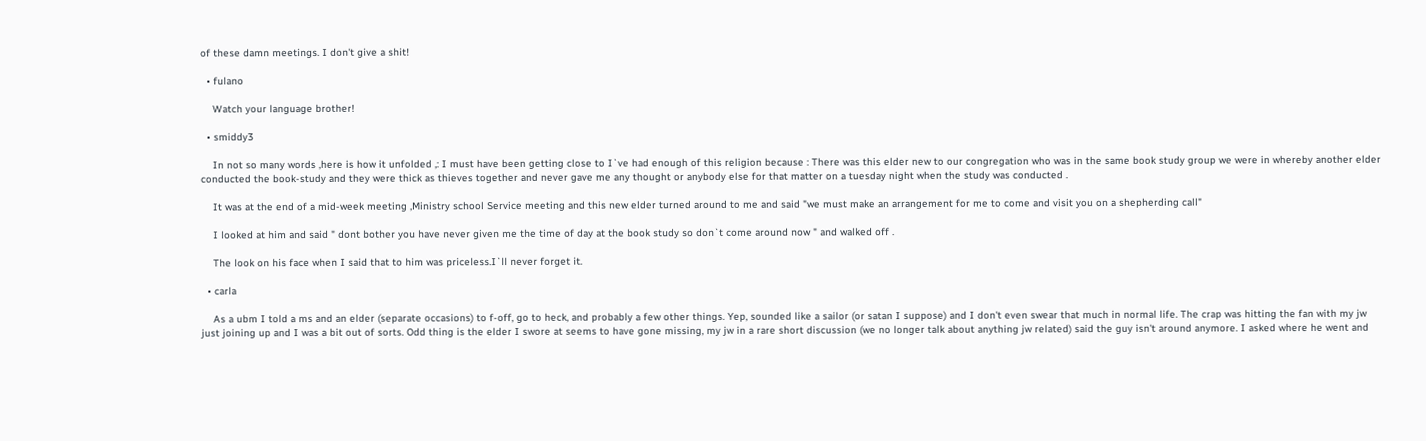of these damn meetings. I don't give a shit!

  • fulano

    Watch your language brother!

  • smiddy3

    In not so many words ,here is how it unfolded ,: I must have been getting close to I`ve had enough of this religion because : There was this elder new to our congregation who was in the same book study group we were in whereby another elder conducted the book-study and they were thick as thieves together and never gave me any thought or anybody else for that matter on a tuesday night when the study was conducted .

    It was at the end of a mid-week meeting ,Ministry school Service meeting and this new elder turned around to me and said "we must make an arrangement for me to come and visit you on a shepherding call"

    I looked at him and said " dont bother you have never given me the time of day at the book study so don`t come around now " and walked off .

    The look on his face when I said that to him was priceless.I`ll never forget it.

  • carla

    As a ubm I told a ms and an elder (separate occasions) to f-off, go to heck, and probably a few other things. Yep, sounded like a sailor (or satan I suppose) and I don't even swear that much in normal life. The crap was hitting the fan with my jw just joining up and I was a bit out of sorts. Odd thing is the elder I swore at seems to have gone missing, my jw in a rare short discussion (we no longer talk about anything jw related) said the guy isn't around anymore. I asked where he went and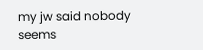my jw said nobody seems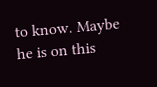to know. Maybe he is on this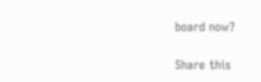board now?

Share this